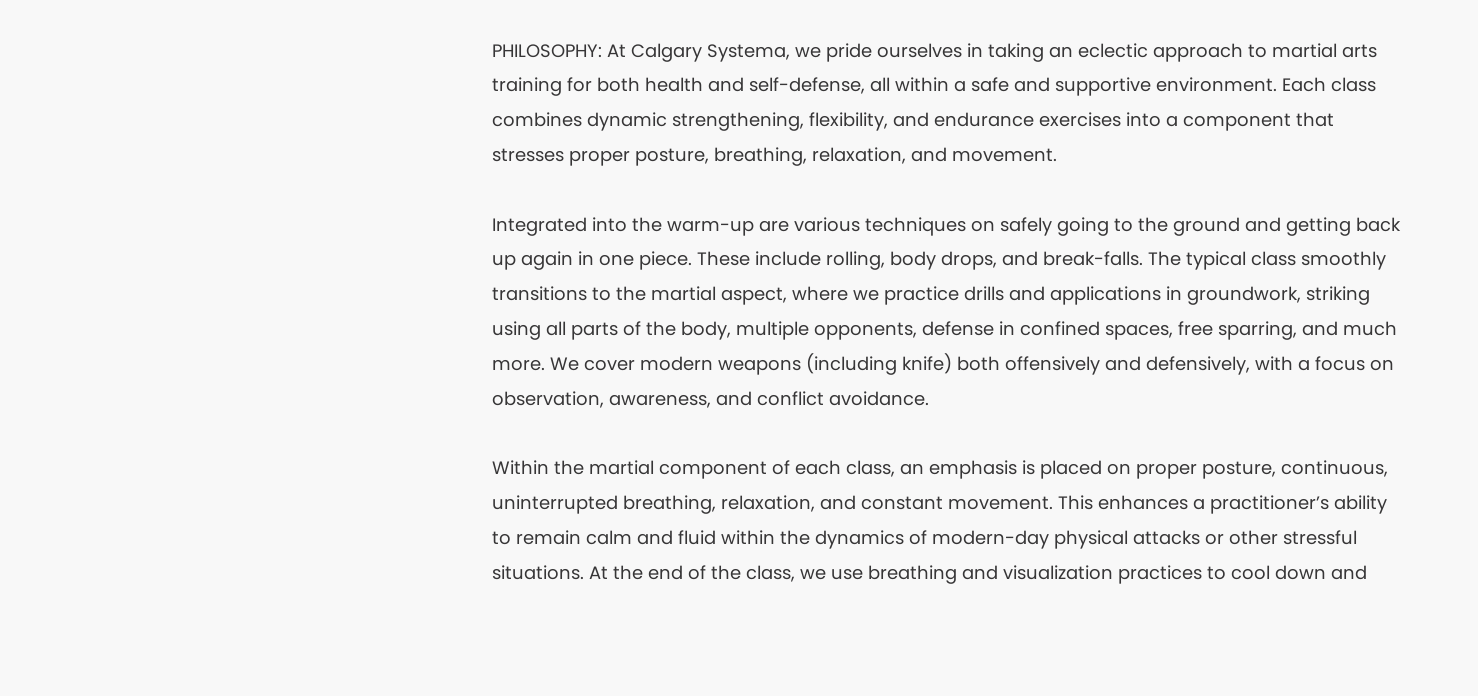PHILOSOPHY: At Calgary Systema, we pride ourselves in taking an eclectic approach to martial arts training for both health and self-defense, all within a safe and supportive environment. Each class combines dynamic strengthening, flexibility, and endurance exercises into a component that stresses proper posture, breathing, relaxation, and movement.

Integrated into the warm-up are various techniques on safely going to the ground and getting back up again in one piece. These include rolling, body drops, and break-falls. The typical class smoothly transitions to the martial aspect, where we practice drills and applications in groundwork, striking using all parts of the body, multiple opponents, defense in confined spaces, free sparring, and much more. We cover modern weapons (including knife) both offensively and defensively, with a focus on observation, awareness, and conflict avoidance.

Within the martial component of each class, an emphasis is placed on proper posture, continuous, uninterrupted breathing, relaxation, and constant movement. This enhances a practitioner’s ability to remain calm and fluid within the dynamics of modern-day physical attacks or other stressful situations. At the end of the class, we use breathing and visualization practices to cool down and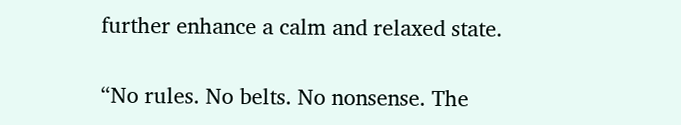further enhance a calm and relaxed state.

“No rules. No belts. No nonsense. The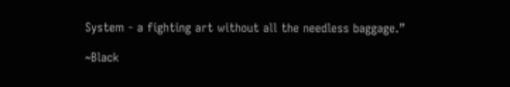System - a fighting art without all the needless baggage.”

~Black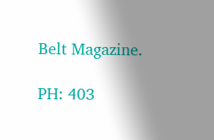Belt Magazine.

PH: 403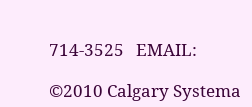714-3525   EMAIL:

©2010 Calgary Systema